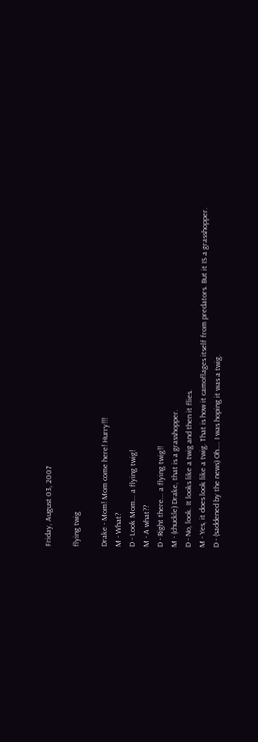Friday, August 03, 2007

flying twig

Drake - Mom! Mom come here! Hurry!!!
M - What?
D - Look Mom... a flying twig!
M - A what??
D - Right there... a flying twig!!
M - (chuckle) Drake, that is a grasshopper.
D - No, look. It looks like a twig and then it flies.
M - Yes, it does look like a twig. That is how it camoflages itself from predators. But it IS a grasshopper.
D - (saddened by the news) Oh.... I was hoping it was a twig.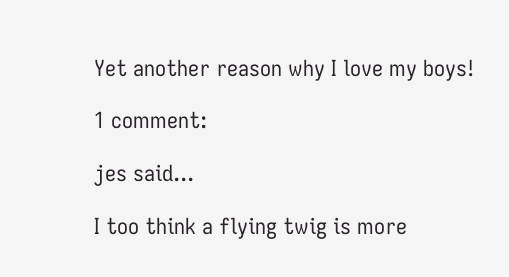Yet another reason why I love my boys!

1 comment:

jes said...

I too think a flying twig is more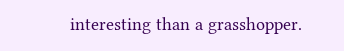interesting than a grasshopper.